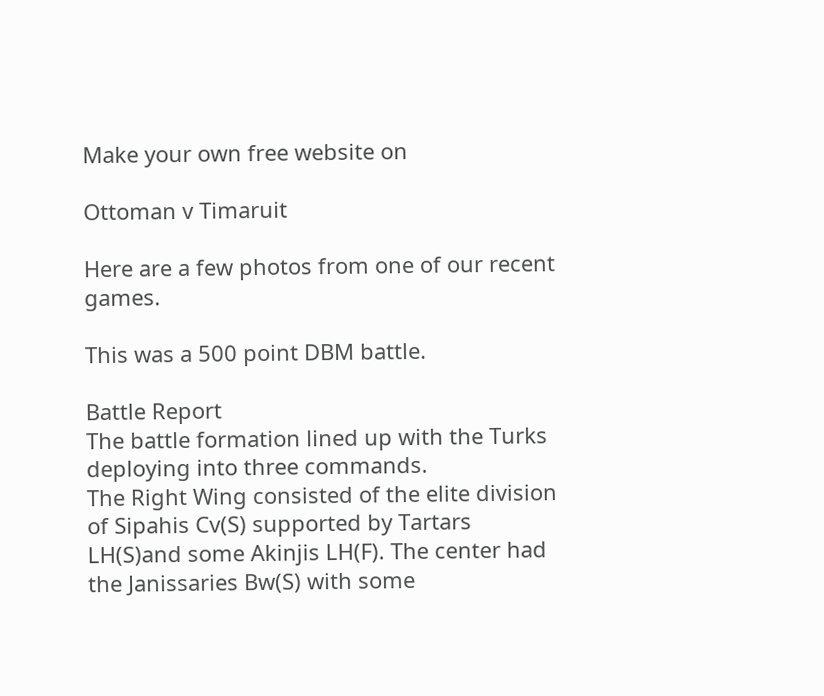Make your own free website on

Ottoman v Timaruit

Here are a few photos from one of our recent games.

This was a 500 point DBM battle.

Battle Report
The battle formation lined up with the Turks deploying into three commands.
The Right Wing consisted of the elite division of Sipahis Cv(S) supported by Tartars LH(S)and some Akinjis LH(F). The center had the Janissaries Bw(S) with some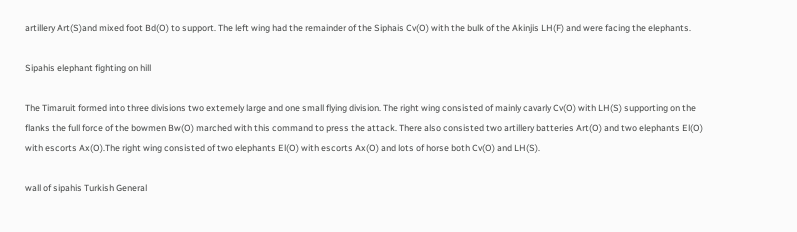artillery Art(S)and mixed foot Bd(O) to support. The left wing had the remainder of the Siphais Cv(O) with the bulk of the Akinjis LH(F) and were facing the elephants.

Sipahis elephant fighting on hill

The Timaruit formed into three divisions two extemely large and one small flying division. The right wing consisted of mainly cavarly Cv(O) with LH(S) supporting on the flanks the full force of the bowmen Bw(O) marched with this command to press the attack. There also consisted two artillery batteries Art(O) and two elephants El(O) with escorts Ax(O).The right wing consisted of two elephants El(O) with escorts Ax(O) and lots of horse both Cv(O) and LH(S).

wall of sipahis Turkish General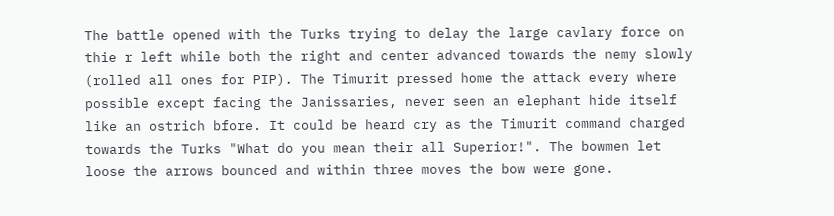The battle opened with the Turks trying to delay the large cavlary force on thie r left while both the right and center advanced towards the nemy slowly (rolled all ones for PIP). The Timurit pressed home the attack every where possible except facing the Janissaries, never seen an elephant hide itself like an ostrich bfore. It could be heard cry as the Timurit command charged towards the Turks "What do you mean their all Superior!". The bowmen let loose the arrows bounced and within three moves the bow were gone.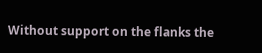Without support on the flanks the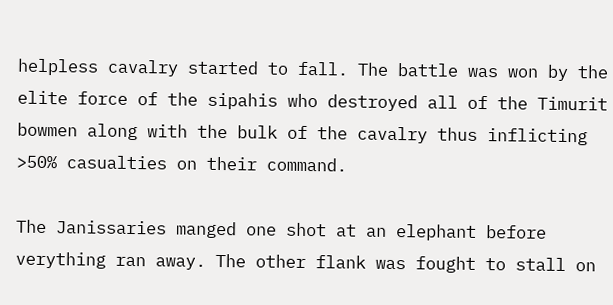helpless cavalry started to fall. The battle was won by the elite force of the sipahis who destroyed all of the Timurit bowmen along with the bulk of the cavalry thus inflicting >50% casualties on their command.

The Janissaries manged one shot at an elephant before verything ran away. The other flank was fought to stall on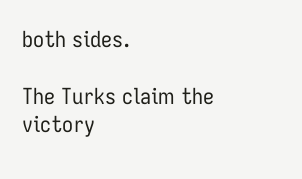both sides.

The Turks claim the victory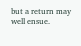but a return may well ensue.